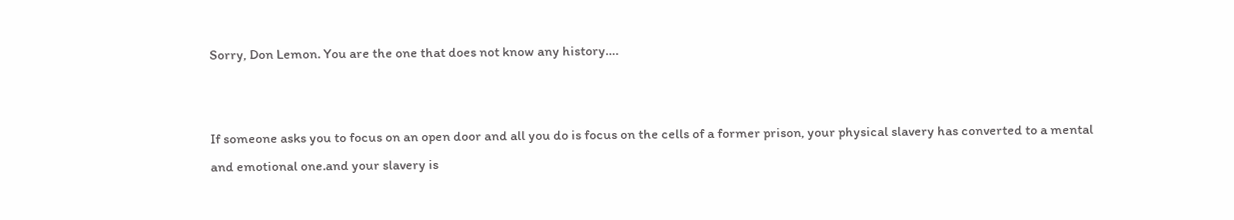Sorry, Don Lemon. You are the one that does not know any history….


If someone asks you to focus on an open door and all you do is focus on the cells of a former prison, your physical slavery has converted to a mental and emotional one.and your slavery is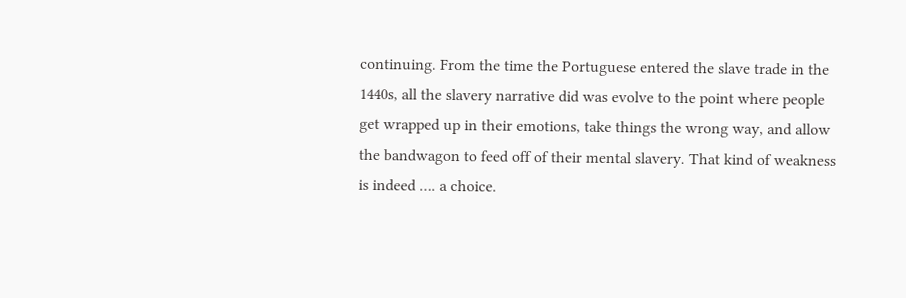continuing. From the time the Portuguese entered the slave trade in the 1440s, all the slavery narrative did was evolve to the point where people get wrapped up in their emotions, take things the wrong way, and allow the bandwagon to feed off of their mental slavery. That kind of weakness is indeed …. a choice.